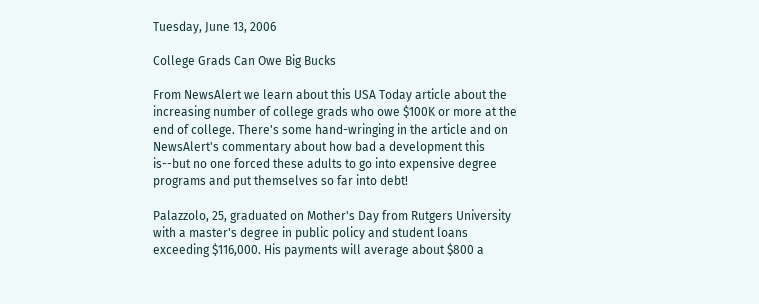Tuesday, June 13, 2006

College Grads Can Owe Big Bucks

From NewsAlert we learn about this USA Today article about the increasing number of college grads who owe $100K or more at the end of college. There's some hand-wringing in the article and on NewsAlert's commentary about how bad a development this is--but no one forced these adults to go into expensive degree programs and put themselves so far into debt!

Palazzolo, 25, graduated on Mother's Day from Rutgers University with a master's degree in public policy and student loans exceeding $116,000. His payments will average about $800 a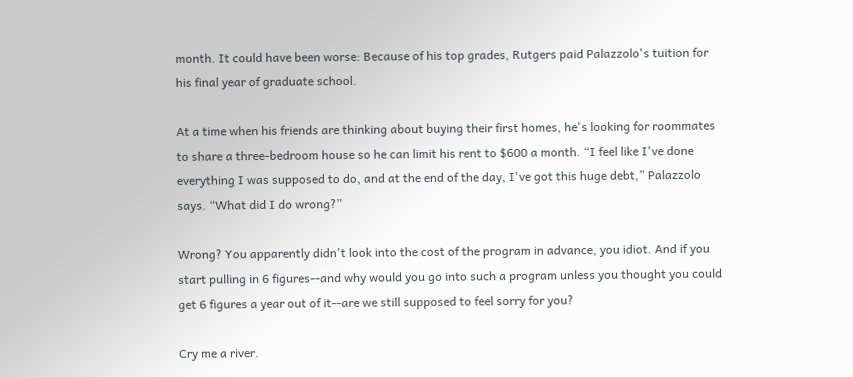month. It could have been worse: Because of his top grades, Rutgers paid Palazzolo's tuition for his final year of graduate school.

At a time when his friends are thinking about buying their first homes, he's looking for roommates to share a three-bedroom house so he can limit his rent to $600 a month. “I feel like I've done everything I was supposed to do, and at the end of the day, I've got this huge debt,” Palazzolo says. “What did I do wrong?”

Wrong? You apparently didn't look into the cost of the program in advance, you idiot. And if you start pulling in 6 figures--and why would you go into such a program unless you thought you could get 6 figures a year out of it--are we still supposed to feel sorry for you?

Cry me a river.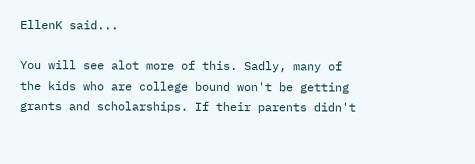EllenK said...

You will see alot more of this. Sadly, many of the kids who are college bound won't be getting grants and scholarships. If their parents didn't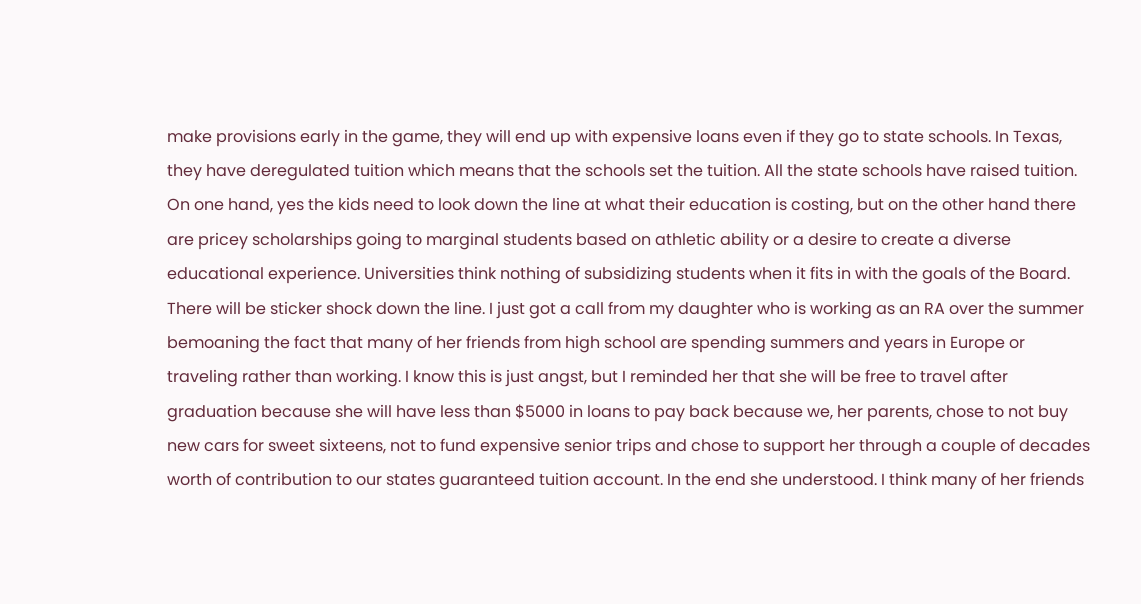make provisions early in the game, they will end up with expensive loans even if they go to state schools. In Texas, they have deregulated tuition which means that the schools set the tuition. All the state schools have raised tuition. On one hand, yes the kids need to look down the line at what their education is costing, but on the other hand there are pricey scholarships going to marginal students based on athletic ability or a desire to create a diverse educational experience. Universities think nothing of subsidizing students when it fits in with the goals of the Board. There will be sticker shock down the line. I just got a call from my daughter who is working as an RA over the summer bemoaning the fact that many of her friends from high school are spending summers and years in Europe or traveling rather than working. I know this is just angst, but I reminded her that she will be free to travel after graduation because she will have less than $5000 in loans to pay back because we, her parents, chose to not buy new cars for sweet sixteens, not to fund expensive senior trips and chose to support her through a couple of decades worth of contribution to our states guaranteed tuition account. In the end she understood. I think many of her friends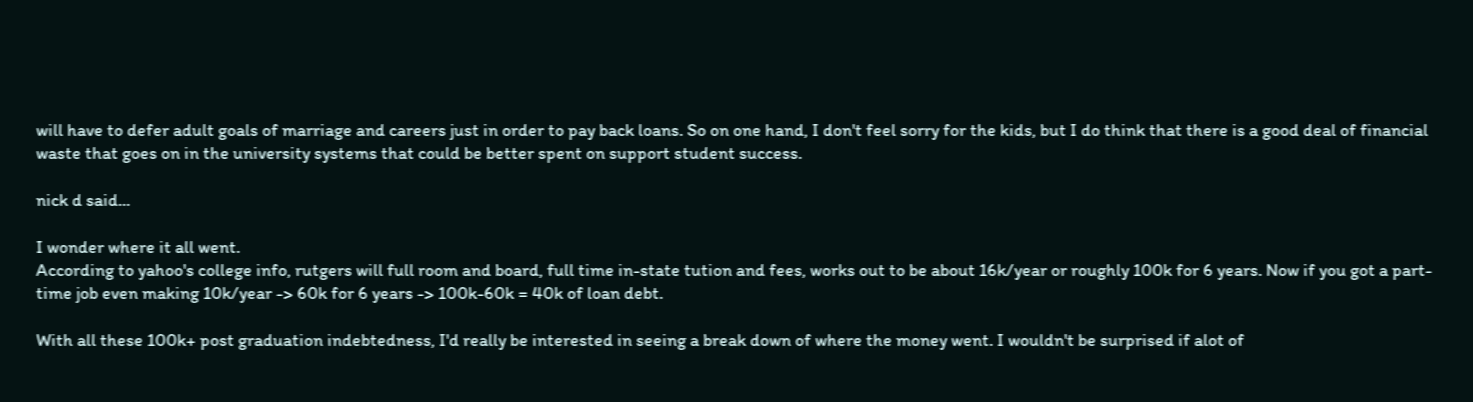will have to defer adult goals of marriage and careers just in order to pay back loans. So on one hand, I don't feel sorry for the kids, but I do think that there is a good deal of financial waste that goes on in the university systems that could be better spent on support student success.

nick d said...

I wonder where it all went.
According to yahoo's college info, rutgers will full room and board, full time in-state tution and fees, works out to be about 16k/year or roughly 100k for 6 years. Now if you got a part-time job even making 10k/year -> 60k for 6 years -> 100k-60k = 40k of loan debt.

With all these 100k+ post graduation indebtedness, I'd really be interested in seeing a break down of where the money went. I wouldn't be surprised if alot of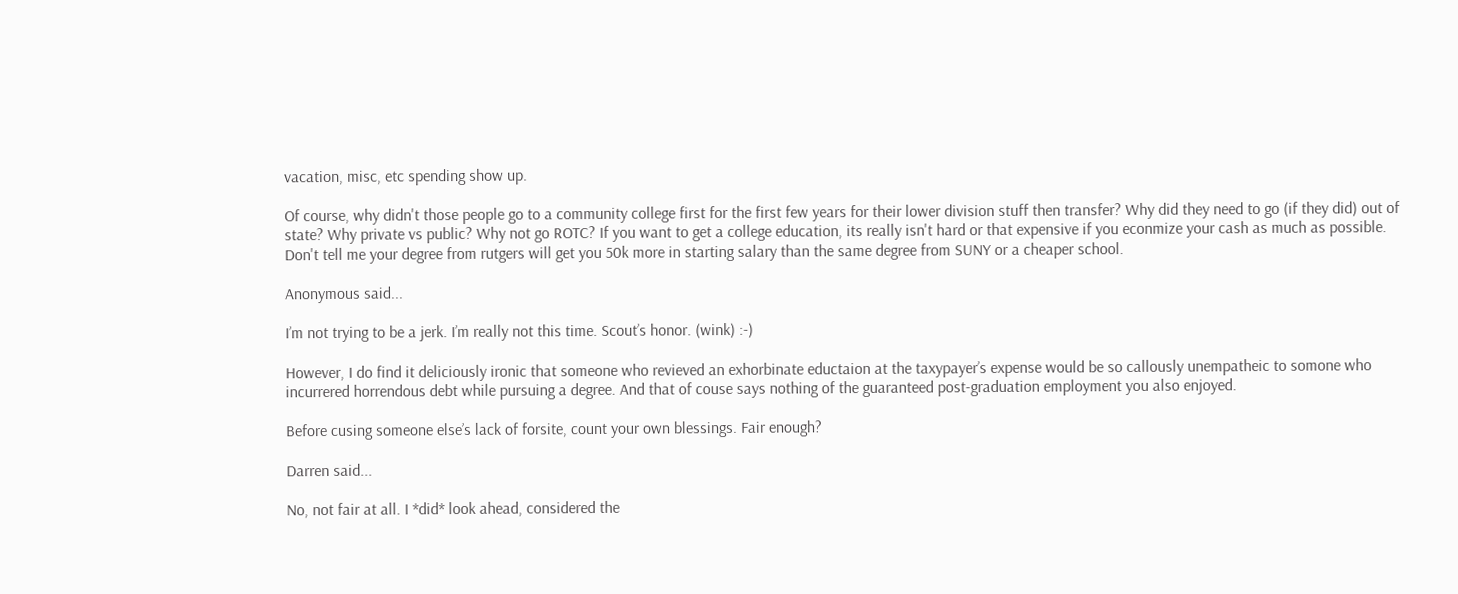vacation, misc, etc spending show up.

Of course, why didn't those people go to a community college first for the first few years for their lower division stuff then transfer? Why did they need to go (if they did) out of state? Why private vs public? Why not go ROTC? If you want to get a college education, its really isn't hard or that expensive if you econmize your cash as much as possible. Don't tell me your degree from rutgers will get you 50k more in starting salary than the same degree from SUNY or a cheaper school.

Anonymous said...

I’m not trying to be a jerk. I’m really not this time. Scout’s honor. (wink) :-)

However, I do find it deliciously ironic that someone who revieved an exhorbinate eductaion at the taxypayer’s expense would be so callously unempatheic to somone who incurrered horrendous debt while pursuing a degree. And that of couse says nothing of the guaranteed post-graduation employment you also enjoyed.

Before cusing someone else’s lack of forsite, count your own blessings. Fair enough?

Darren said...

No, not fair at all. I *did* look ahead, considered the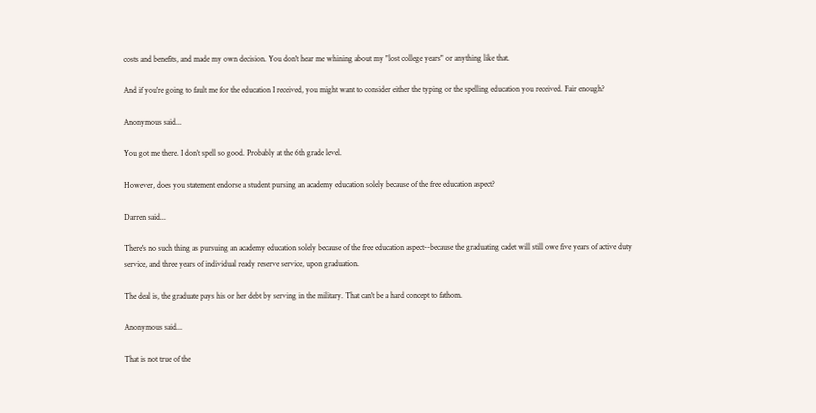costs and benefits, and made my own decision. You don't hear me whining about my "lost college years" or anything like that.

And if you're going to fault me for the education I received, you might want to consider either the typing or the spelling education you received. Fair enough?

Anonymous said...

You got me there. I don’t spell so good. Probably at the 6th grade level.

However, does you statement endorse a student pursing an academy education solely because of the free education aspect?

Darren said...

There's no such thing as pursuing an academy education solely because of the free education aspect--because the graduating cadet will still owe five years of active duty service, and three years of individual ready reserve service, upon graduation.

The deal is, the graduate pays his or her debt by serving in the military. That can't be a hard concept to fathom.

Anonymous said...

That is not true of the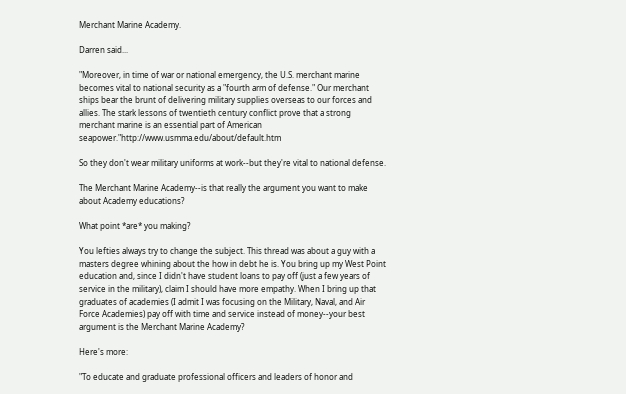Merchant Marine Academy.

Darren said...

"Moreover, in time of war or national emergency, the U.S. merchant marine becomes vital to national security as a "fourth arm of defense." Our merchant ships bear the brunt of delivering military supplies overseas to our forces and allies. The stark lessons of twentieth century conflict prove that a strong merchant marine is an essential part of American seapower."http://www.usmma.edu/about/default.htm

So they don't wear military uniforms at work--but they're vital to national defense.

The Merchant Marine Academy--is that really the argument you want to make about Academy educations?

What point *are* you making?

You lefties always try to change the subject. This thread was about a guy with a masters degree whining about the how in debt he is. You bring up my West Point education and, since I didn't have student loans to pay off (just a few years of service in the military), claim I should have more empathy. When I bring up that graduates of academies (I admit I was focusing on the Military, Naval, and Air Force Academies) pay off with time and service instead of money--your best argument is the Merchant Marine Academy?

Here's more:

"To educate and graduate professional officers and leaders of honor and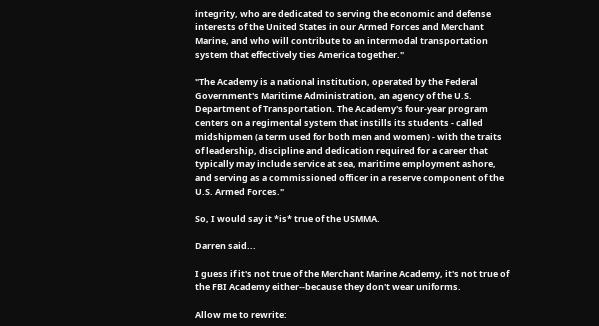integrity, who are dedicated to serving the economic and defense interests of the United States in our Armed Forces and Merchant Marine, and who will contribute to an intermodal transportation system that effectively ties America together."

"The Academy is a national institution, operated by the Federal Government's Maritime Administration, an agency of the U.S. Department of Transportation. The Academy's four-year program centers on a regimental system that instills its students - called midshipmen (a term used for both men and women) - with the traits of leadership, discipline and dedication required for a career that typically may include service at sea, maritime employment ashore, and serving as a commissioned officer in a reserve component of the U.S. Armed Forces."

So, I would say it *is* true of the USMMA.

Darren said...

I guess if it's not true of the Merchant Marine Academy, it's not true of the FBI Academy either--because they don't wear uniforms.

Allow me to rewrite: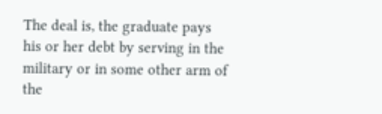The deal is, the graduate pays his or her debt by serving in the military or in some other arm of the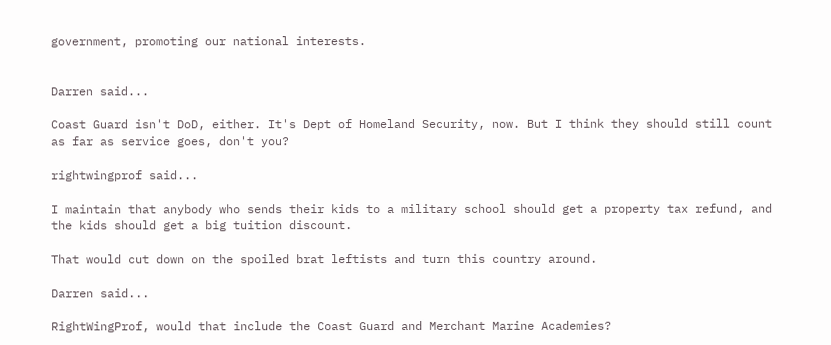government, promoting our national interests.


Darren said...

Coast Guard isn't DoD, either. It's Dept of Homeland Security, now. But I think they should still count as far as service goes, don't you?

rightwingprof said...

I maintain that anybody who sends their kids to a military school should get a property tax refund, and the kids should get a big tuition discount.

That would cut down on the spoiled brat leftists and turn this country around.

Darren said...

RightWingProf, would that include the Coast Guard and Merchant Marine Academies?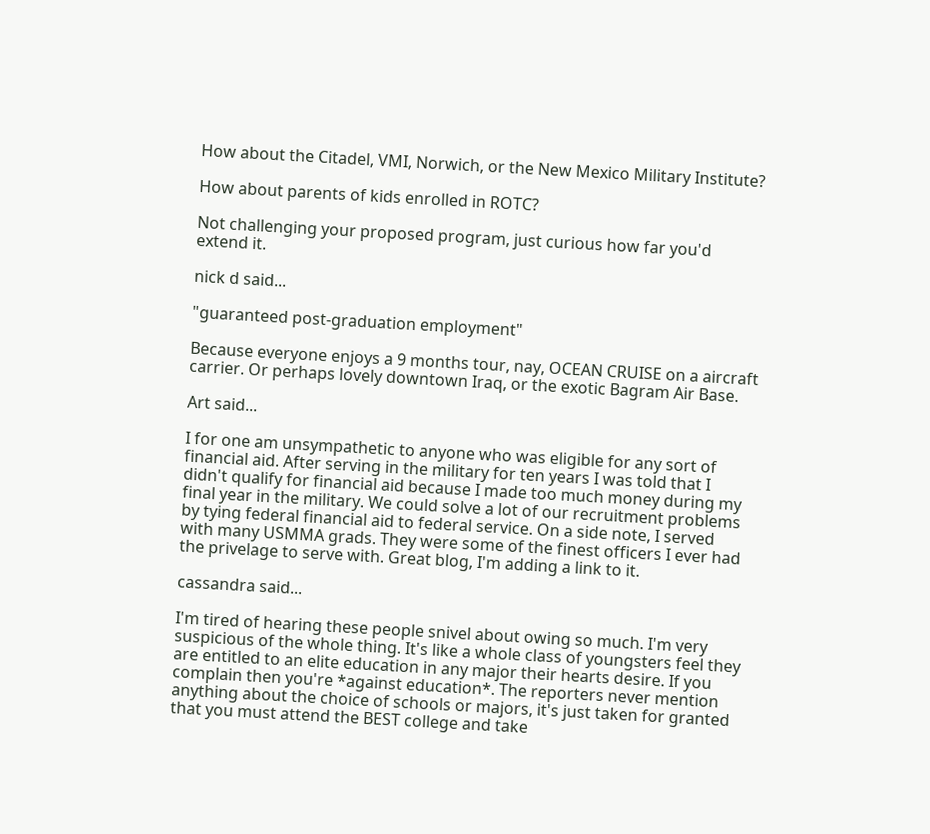How about the Citadel, VMI, Norwich, or the New Mexico Military Institute?

How about parents of kids enrolled in ROTC?

Not challenging your proposed program, just curious how far you'd extend it.

nick d said...

"guaranteed post-graduation employment"

Because everyone enjoys a 9 months tour, nay, OCEAN CRUISE on a aircraft carrier. Or perhaps lovely downtown Iraq, or the exotic Bagram Air Base.

Art said...

I for one am unsympathetic to anyone who was eligible for any sort of financial aid. After serving in the military for ten years I was told that I didn't qualify for financial aid because I made too much money during my final year in the military. We could solve a lot of our recruitment problems by tying federal financial aid to federal service. On a side note, I served with many USMMA grads. They were some of the finest officers I ever had the privelage to serve with. Great blog, I'm adding a link to it.

cassandra said...

I'm tired of hearing these people snivel about owing so much. I'm very suspicious of the whole thing. It's like a whole class of youngsters feel they are entitled to an elite education in any major their hearts desire. If you complain then you're *against education*. The reporters never mention anything about the choice of schools or majors, it's just taken for granted that you must attend the BEST college and take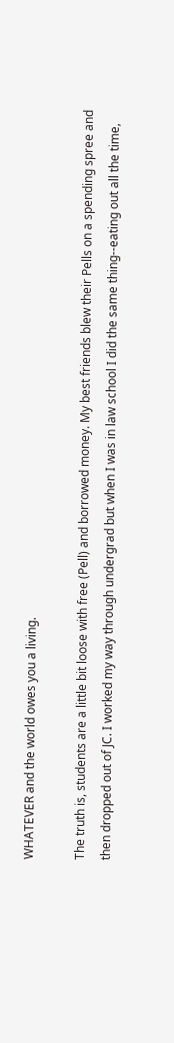WHATEVER and the world owes you a living.

The truth is, students are a little bit loose with free (Pell) and borrowed money. My best friends blew their Pells on a spending spree and then dropped out of JC. I worked my way through undergrad but when I was in law school I did the same thing--eating out all the time,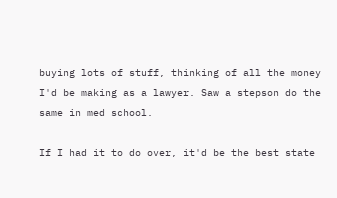buying lots of stuff, thinking of all the money I'd be making as a lawyer. Saw a stepson do the same in med school.

If I had it to do over, it'd be the best state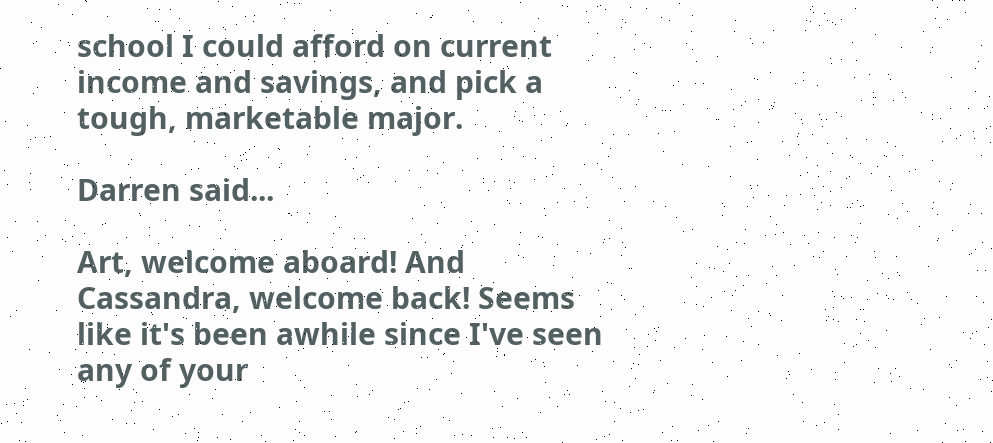school I could afford on current income and savings, and pick a tough, marketable major.

Darren said...

Art, welcome aboard! And Cassandra, welcome back! Seems like it's been awhile since I've seen any of your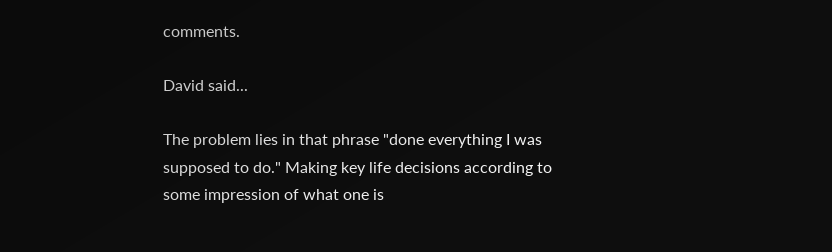comments.

David said...

The problem lies in that phrase "done everything I was supposed to do." Making key life decisions according to some impression of what one is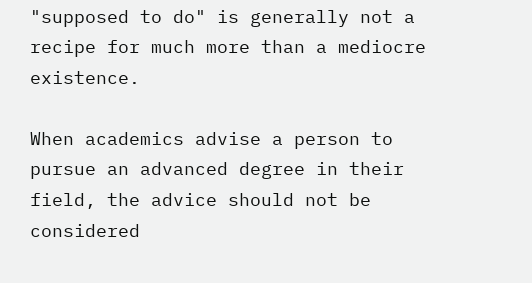"supposed to do" is generally not a recipe for much more than a mediocre existence.

When academics advise a person to pursue an advanced degree in their field, the advice should not be considered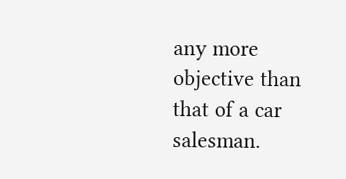any more objective than that of a car salesman.